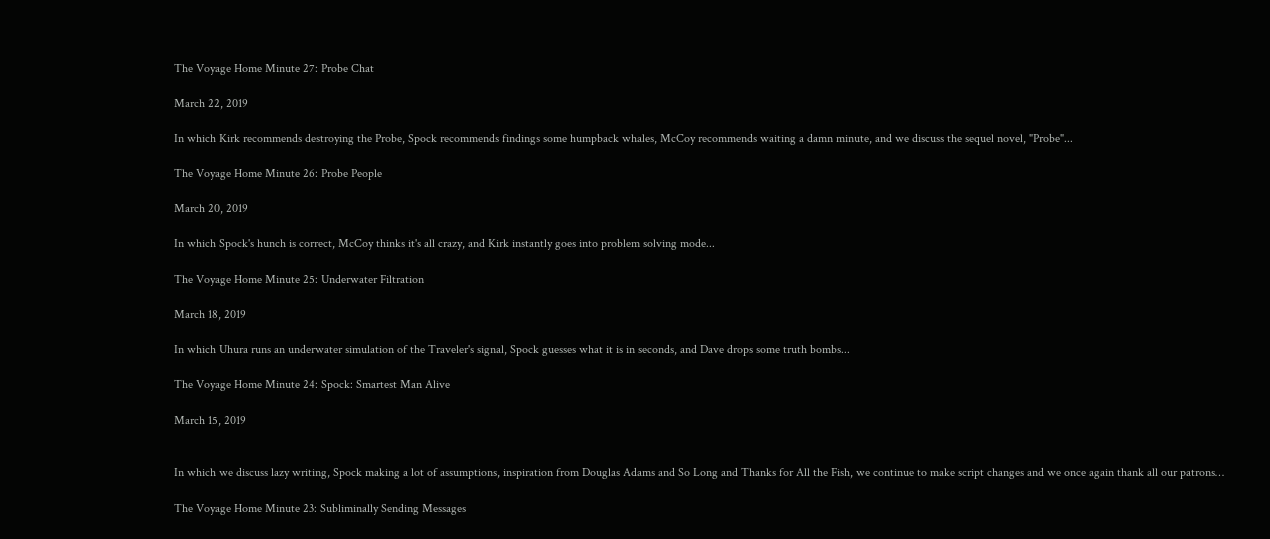The Voyage Home Minute 27: Probe Chat

March 22, 2019

In which Kirk recommends destroying the Probe, Spock recommends findings some humpback whales, McCoy recommends waiting a damn minute, and we discuss the sequel novel, "Probe"...

The Voyage Home Minute 26: Probe People

March 20, 2019

In which Spock's hunch is correct, McCoy thinks it's all crazy, and Kirk instantly goes into problem solving mode...

The Voyage Home Minute 25: Underwater Filtration

March 18, 2019

In which Uhura runs an underwater simulation of the Traveler's signal, Spock guesses what it is in seconds, and Dave drops some truth bombs...

The Voyage Home Minute 24: Spock: Smartest Man Alive

March 15, 2019


In which we discuss lazy writing, Spock making a lot of assumptions, inspiration from Douglas Adams and So Long and Thanks for All the Fish, we continue to make script changes and we once again thank all our patrons…

The Voyage Home Minute 23: Subliminally Sending Messages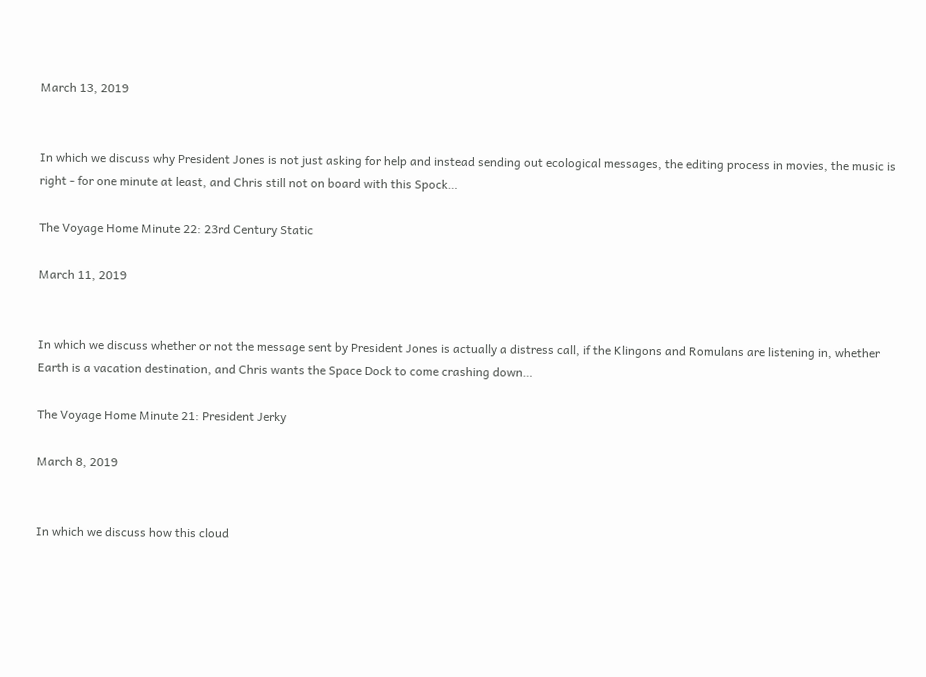March 13, 2019


In which we discuss why President Jones is not just asking for help and instead sending out ecological messages, the editing process in movies, the music is right - for one minute at least, and Chris still not on board with this Spock…

The Voyage Home Minute 22: 23rd Century Static

March 11, 2019


In which we discuss whether or not the message sent by President Jones is actually a distress call, if the Klingons and Romulans are listening in, whether Earth is a vacation destination, and Chris wants the Space Dock to come crashing down…

The Voyage Home Minute 21: President Jerky

March 8, 2019


In which we discuss how this cloud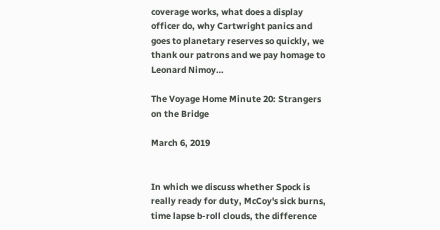coverage works, what does a display officer do, why Cartwright panics and goes to planetary reserves so quickly, we thank our patrons and we pay homage to Leonard Nimoy…

The Voyage Home Minute 20: Strangers on the Bridge

March 6, 2019


In which we discuss whether Spock is really ready for duty, McCoy's sick burns, time lapse b-roll clouds, the difference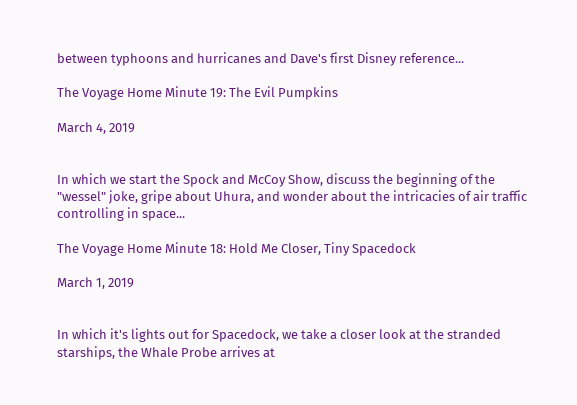between typhoons and hurricanes and Dave's first Disney reference...

The Voyage Home Minute 19: The Evil Pumpkins

March 4, 2019


In which we start the Spock and McCoy Show, discuss the beginning of the "wessel" joke, gripe about Uhura, and wonder about the intricacies of air traffic controlling in space...

The Voyage Home Minute 18: Hold Me Closer, Tiny Spacedock

March 1, 2019


In which it's lights out for Spacedock, we take a closer look at the stranded starships, the Whale Probe arrives at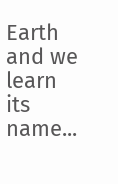Earth and we learn its name...